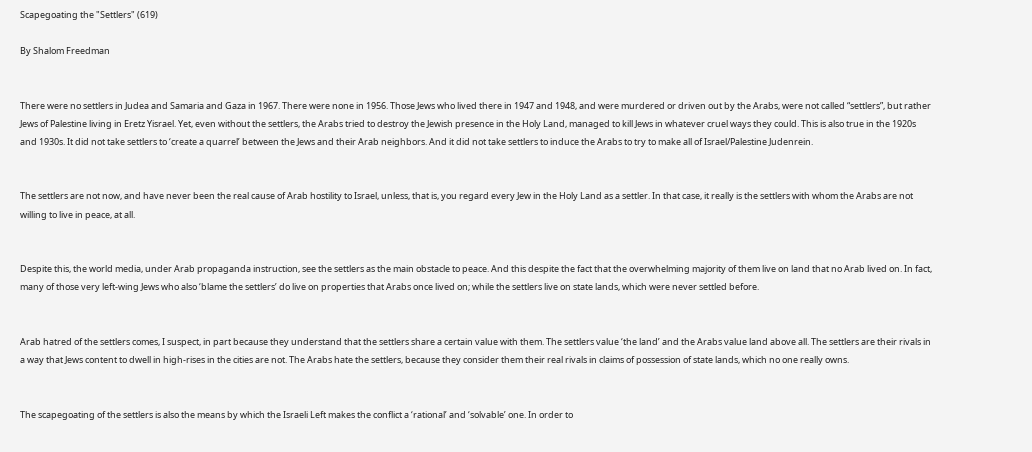Scapegoating the "Settlers" (619)

By Shalom Freedman


There were no settlers in Judea and Samaria and Gaza in 1967. There were none in 1956. Those Jews who lived there in 1947 and 1948, and were murdered or driven out by the Arabs, were not called “settlers”, but rather Jews of Palestine living in Eretz Yisrael. Yet, even without the settlers, the Arabs tried to destroy the Jewish presence in the Holy Land, managed to kill Jews in whatever cruel ways they could. This is also true in the 1920s and 1930s. It did not take settlers to ‘create a quarrel’ between the Jews and their Arab neighbors. And it did not take settlers to induce the Arabs to try to make all of Israel/Palestine Judenrein.


The settlers are not now, and have never been the real cause of Arab hostility to Israel, unless, that is, you regard every Jew in the Holy Land as a settler. In that case, it really is the settlers with whom the Arabs are not willing to live in peace, at all.


Despite this, the world media, under Arab propaganda instruction, see the settlers as the main obstacle to peace. And this despite the fact that the overwhelming majority of them live on land that no Arab lived on. In fact, many of those very left-wing Jews who also ‘blame the settlers’ do live on properties that Arabs once lived on; while the settlers live on state lands, which were never settled before.


Arab hatred of the settlers comes, I suspect, in part because they understand that the settlers share a certain value with them. The settlers value ‘the land’ and the Arabs value land above all. The settlers are their rivals in a way that Jews content to dwell in high-rises in the cities are not. The Arabs hate the settlers, because they consider them their real rivals in claims of possession of state lands, which no one really owns.


The scapegoating of the settlers is also the means by which the Israeli Left makes the conflict a ‘rational’ and ‘solvable’ one. In order to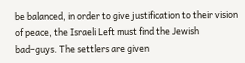be balanced, in order to give justification to their vision of peace, the Israeli Left must find the Jewish bad–guys. The settlers are given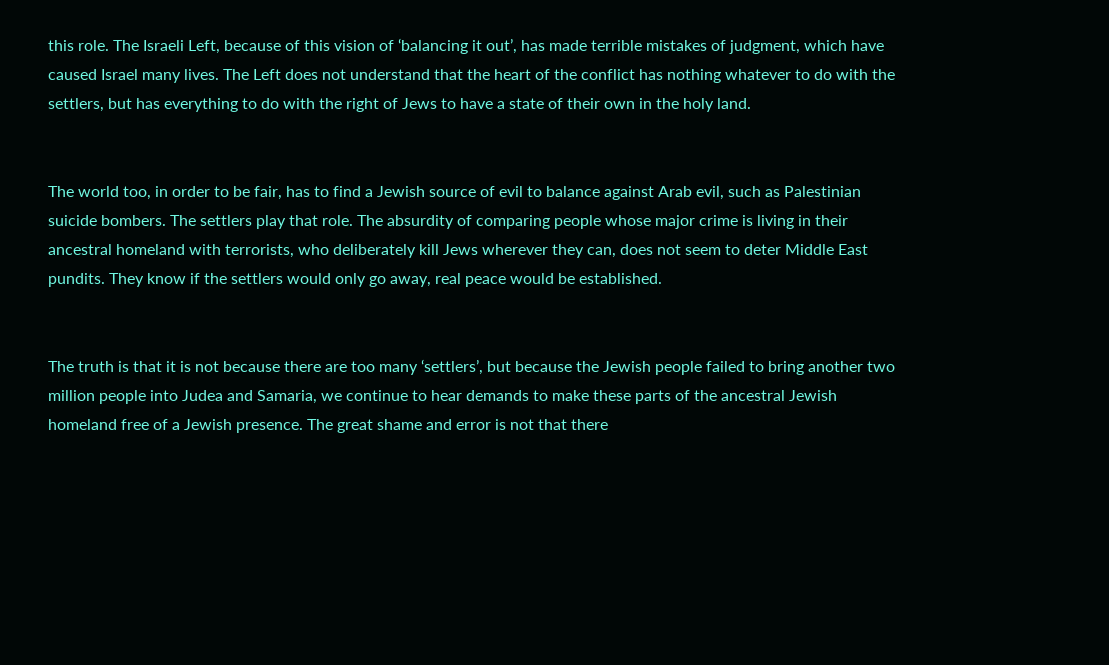this role. The Israeli Left, because of this vision of ‘balancing it out’, has made terrible mistakes of judgment, which have caused Israel many lives. The Left does not understand that the heart of the conflict has nothing whatever to do with the settlers, but has everything to do with the right of Jews to have a state of their own in the holy land.


The world too, in order to be fair, has to find a Jewish source of evil to balance against Arab evil, such as Palestinian suicide bombers. The settlers play that role. The absurdity of comparing people whose major crime is living in their ancestral homeland with terrorists, who deliberately kill Jews wherever they can, does not seem to deter Middle East pundits. They know if the settlers would only go away, real peace would be established.


The truth is that it is not because there are too many ‘settlers’, but because the Jewish people failed to bring another two million people into Judea and Samaria, we continue to hear demands to make these parts of the ancestral Jewish homeland free of a Jewish presence. The great shame and error is not that there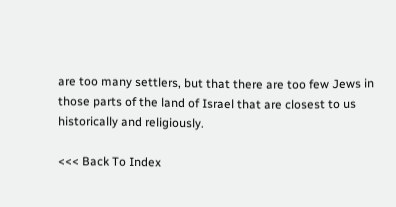are too many settlers, but that there are too few Jews in those parts of the land of Israel that are closest to us historically and religiously.

<<< Back To Index